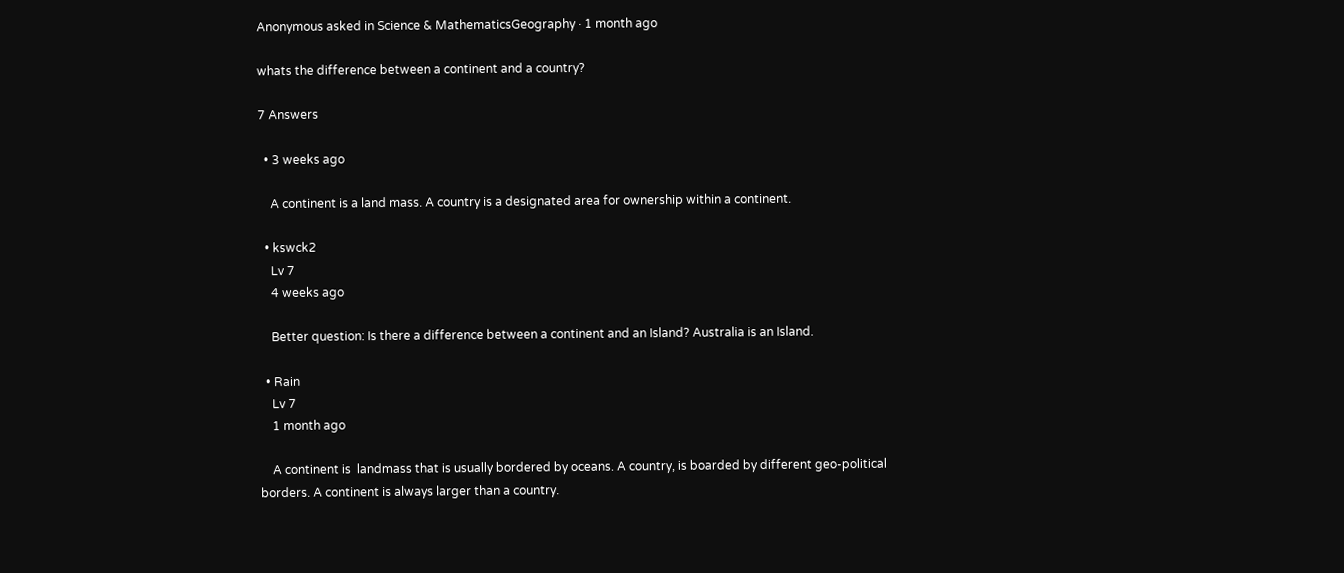Anonymous asked in Science & MathematicsGeography · 1 month ago

whats the difference between a continent and a country?

7 Answers

  • 3 weeks ago

    A continent is a land mass. A country is a designated area for ownership within a continent.

  • kswck2
    Lv 7
    4 weeks ago

    Better question: Is there a difference between a continent and an Island? Australia is an Island.

  • Rain
    Lv 7
    1 month ago

    A continent is  landmass that is usually bordered by oceans. A country, is boarded by different geo-political borders. A continent is always larger than a country.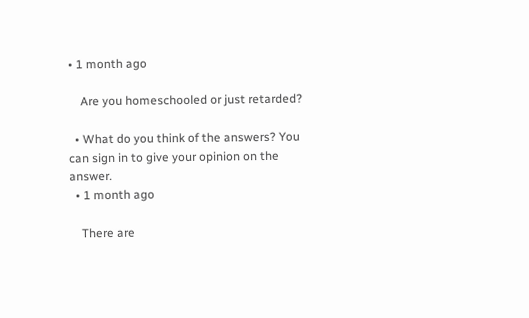• 1 month ago

    Are you homeschooled or just retarded?

  • What do you think of the answers? You can sign in to give your opinion on the answer.
  • 1 month ago

    There are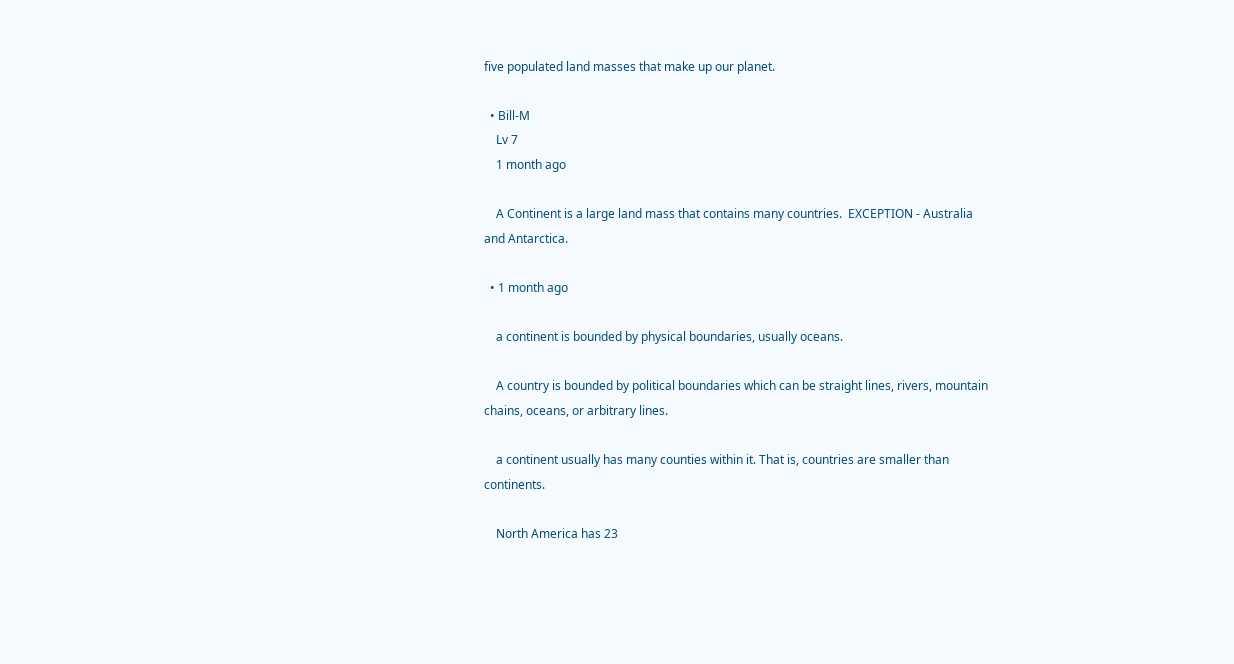five populated land masses that make up our planet.

  • Bill-M
    Lv 7
    1 month ago

    A Continent is a large land mass that contains many countries.  EXCEPTION - Australia and Antarctica.

  • 1 month ago

    a continent is bounded by physical boundaries, usually oceans.

    A country is bounded by political boundaries which can be straight lines, rivers, mountain chains, oceans, or arbitrary lines.

    a continent usually has many counties within it. That is, countries are smaller than continents.

    North America has 23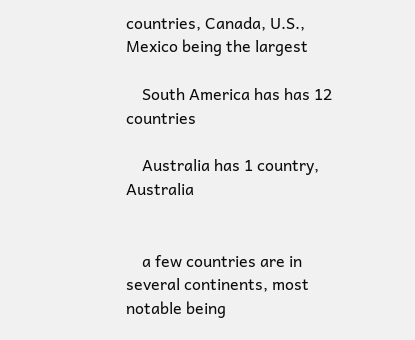countries, Canada, U.S., Mexico being the largest

    South America has has 12 countries

    Australia has 1 country, Australia


    a few countries are in several continents, most notable being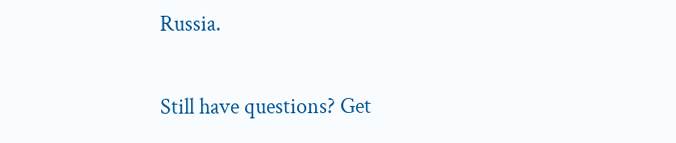Russia.

Still have questions? Get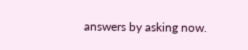answers by asking now.